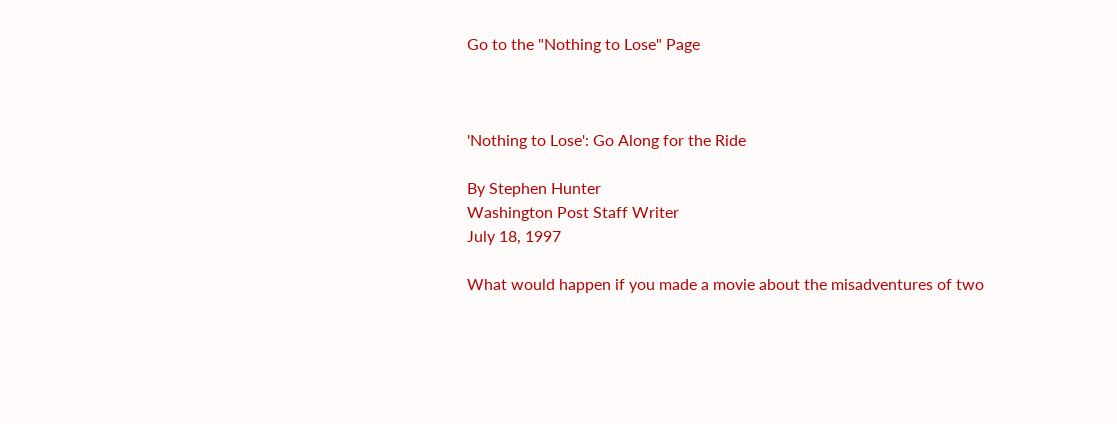Go to the "Nothing to Lose" Page



'Nothing to Lose': Go Along for the Ride

By Stephen Hunter
Washington Post Staff Writer
July 18, 1997

What would happen if you made a movie about the misadventures of two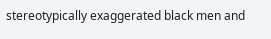stereotypically exaggerated black men and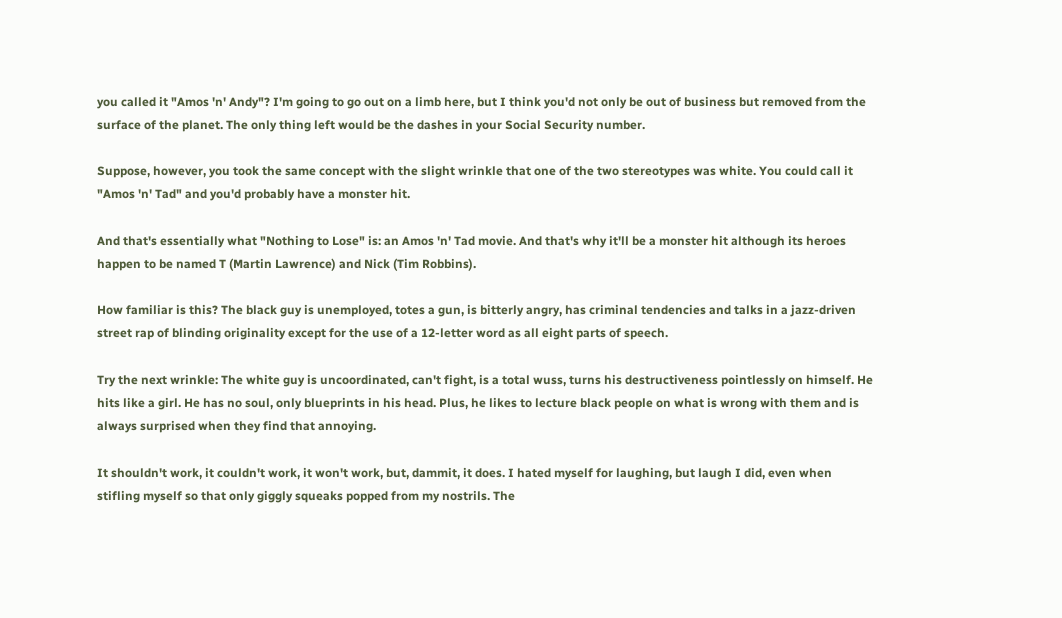you called it "Amos 'n' Andy"? I'm going to go out on a limb here, but I think you'd not only be out of business but removed from the surface of the planet. The only thing left would be the dashes in your Social Security number.

Suppose, however, you took the same concept with the slight wrinkle that one of the two stereotypes was white. You could call it "Amos 'n' Tad" and you'd probably have a monster hit.

And that's essentially what "Nothing to Lose" is: an Amos 'n' Tad movie. And that's why it'll be a monster hit although its heroes happen to be named T (Martin Lawrence) and Nick (Tim Robbins).

How familiar is this? The black guy is unemployed, totes a gun, is bitterly angry, has criminal tendencies and talks in a jazz-driven street rap of blinding originality except for the use of a 12-letter word as all eight parts of speech.

Try the next wrinkle: The white guy is uncoordinated, can't fight, is a total wuss, turns his destructiveness pointlessly on himself. He hits like a girl. He has no soul, only blueprints in his head. Plus, he likes to lecture black people on what is wrong with them and is always surprised when they find that annoying.

It shouldn't work, it couldn't work, it won't work, but, dammit, it does. I hated myself for laughing, but laugh I did, even when stifling myself so that only giggly squeaks popped from my nostrils. The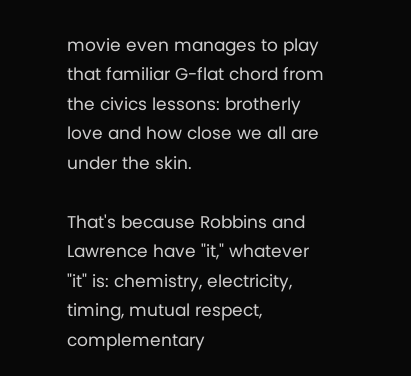movie even manages to play that familiar G-flat chord from the civics lessons: brotherly love and how close we all are under the skin.

That's because Robbins and Lawrence have "it," whatever "it" is: chemistry, electricity, timing, mutual respect, complementary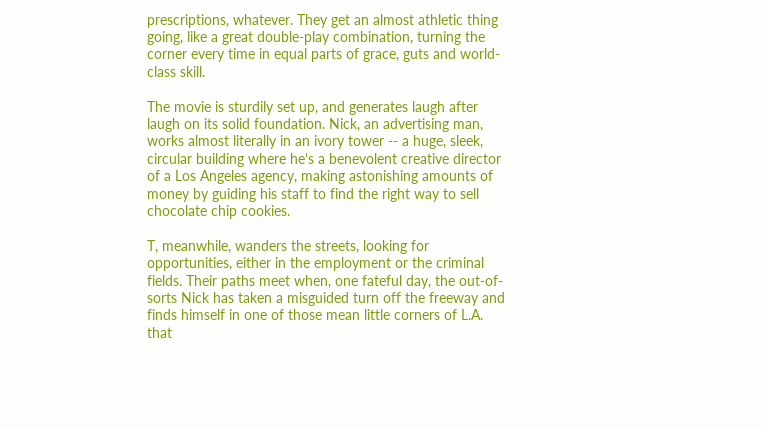prescriptions, whatever. They get an almost athletic thing going, like a great double-play combination, turning the corner every time in equal parts of grace, guts and world-class skill.

The movie is sturdily set up, and generates laugh after laugh on its solid foundation. Nick, an advertising man, works almost literally in an ivory tower -- a huge, sleek, circular building where he's a benevolent creative director of a Los Angeles agency, making astonishing amounts of money by guiding his staff to find the right way to sell chocolate chip cookies.

T, meanwhile, wanders the streets, looking for opportunities, either in the employment or the criminal fields. Their paths meet when, one fateful day, the out-of-sorts Nick has taken a misguided turn off the freeway and finds himself in one of those mean little corners of L.A. that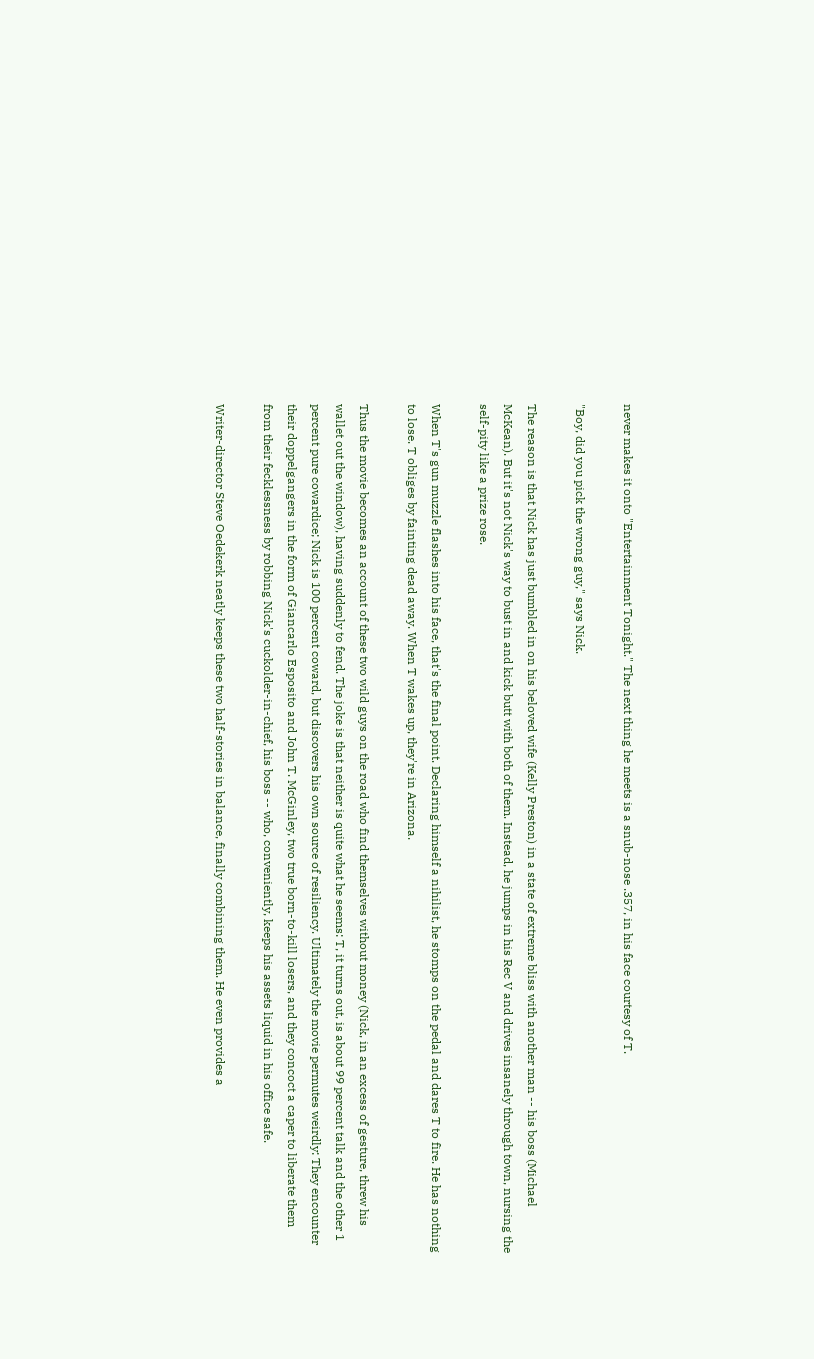never makes it onto "Entertainment Tonight." The next thing he meets is a snub-nose .357, in his face courtesy of T.

"Boy, did you pick the wrong guy," says Nick.

The reason is that Nick has just bumbled in on his beloved wife (Kelly Preston) in a state of extreme bliss with another man -- his boss (Michael McKean). But it's not Nick's way to bust in and kick butt with both of them. Instead, he jumps in his Rec V and drives insanely through town, nursing the self-pity like a prize rose.

When T's gun muzzle flashes into his face, that's the final point. Declaring himself a nihilist, he stomps on the pedal and dares T to fire. He has nothing to lose. T obliges by fainting dead away. When T wakes up, they're in Arizona.

Thus the movie becomes an account of these two wild guys on the road who find themselves without money (Nick, in an excess of gesture, threw his wallet out the window), having suddenly to fend. The joke is that neither is quite what he seems: T, it turns out, is about 99 percent talk and the other 1 percent pure cowardice; Nick is 100 percent coward, but discovers his own source of resiliency. Ultimately the movie permutes weirdly: They encounter their doppelgangers in the form of Giancarlo Esposito and John T. McGinley, two true born-to-kill losers, and they concoct a caper to liberate them from their fecklessness by robbing Nick's cuckolder-in-chief, his boss -- who, conveniently, keeps his assets liquid in his office safe.

Writer-director Steve Oedekerk neatly keeps these two half-stories in balance, finally combining them. He even provides a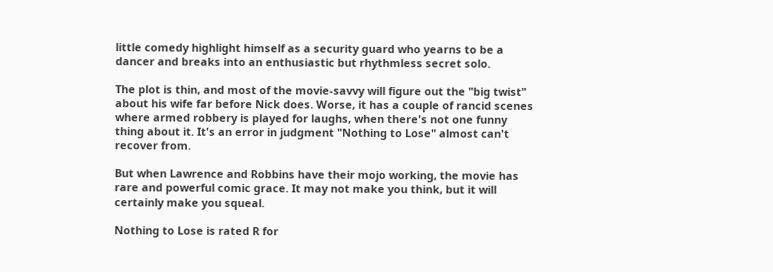little comedy highlight himself as a security guard who yearns to be a dancer and breaks into an enthusiastic but rhythmless secret solo.

The plot is thin, and most of the movie-savvy will figure out the "big twist" about his wife far before Nick does. Worse, it has a couple of rancid scenes where armed robbery is played for laughs, when there's not one funny thing about it. It's an error in judgment "Nothing to Lose" almost can't recover from.

But when Lawrence and Robbins have their mojo working, the movie has rare and powerful comic grace. It may not make you think, but it will certainly make you squeal.

Nothing to Lose is rated R for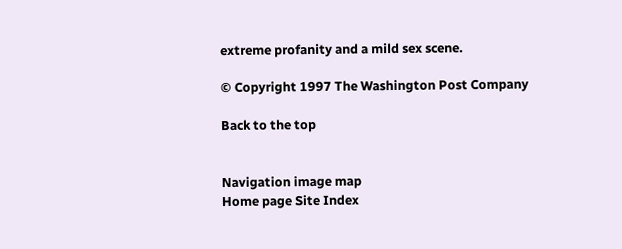extreme profanity and a mild sex scene.

© Copyright 1997 The Washington Post Company

Back to the top


Navigation image map
Home page Site Index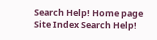Search Help! Home page Site Index Search Help!